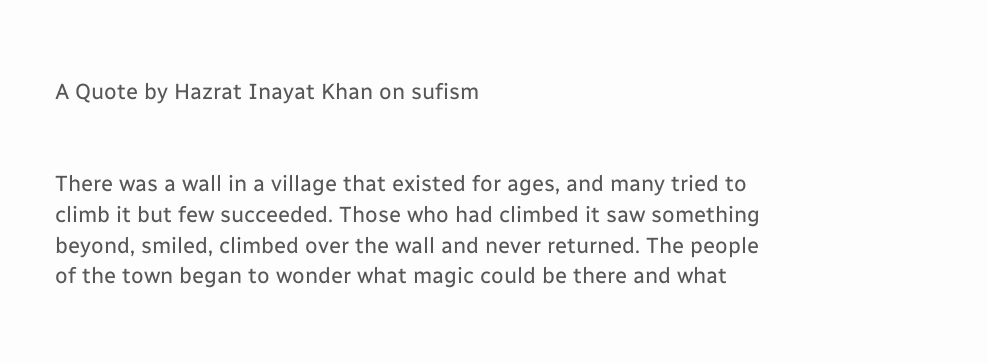A Quote by Hazrat Inayat Khan on sufism


There was a wall in a village that existed for ages, and many tried to climb it but few succeeded. Those who had climbed it saw something beyond, smiled, climbed over the wall and never returned. The people of the town began to wonder what magic could be there and what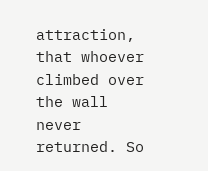attraction, that whoever climbed over the wall never returned. So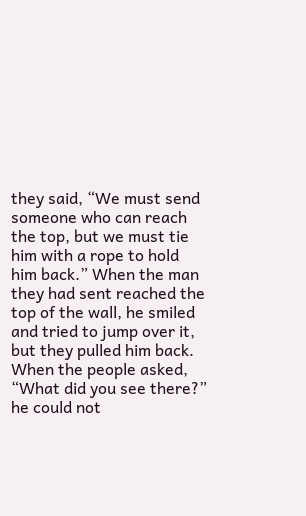they said, “We must send someone who can reach the top, but we must tie him with a rope to hold him back.” When the man they had sent reached the top of the wall, he smiled and tried to jump over it, but they pulled him back. When the people asked, “What did you see there?” he could not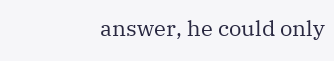answer, he could only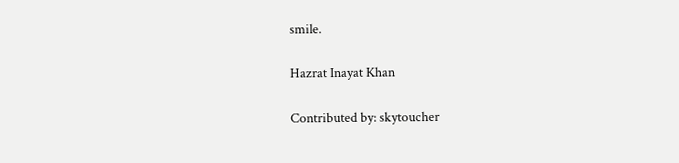smile.

Hazrat Inayat Khan

Contributed by: skytoucher